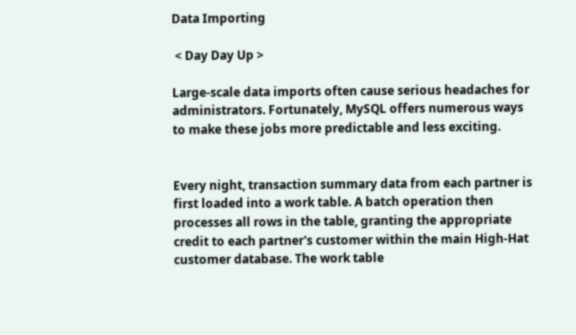Data Importing

 < Day Day Up >

Large-scale data imports often cause serious headaches for administrators. Fortunately, MySQL offers numerous ways to make these jobs more predictable and less exciting.


Every night, transaction summary data from each partner is first loaded into a work table. A batch operation then processes all rows in the table, granting the appropriate credit to each partner's customer within the main High-Hat customer database. The work table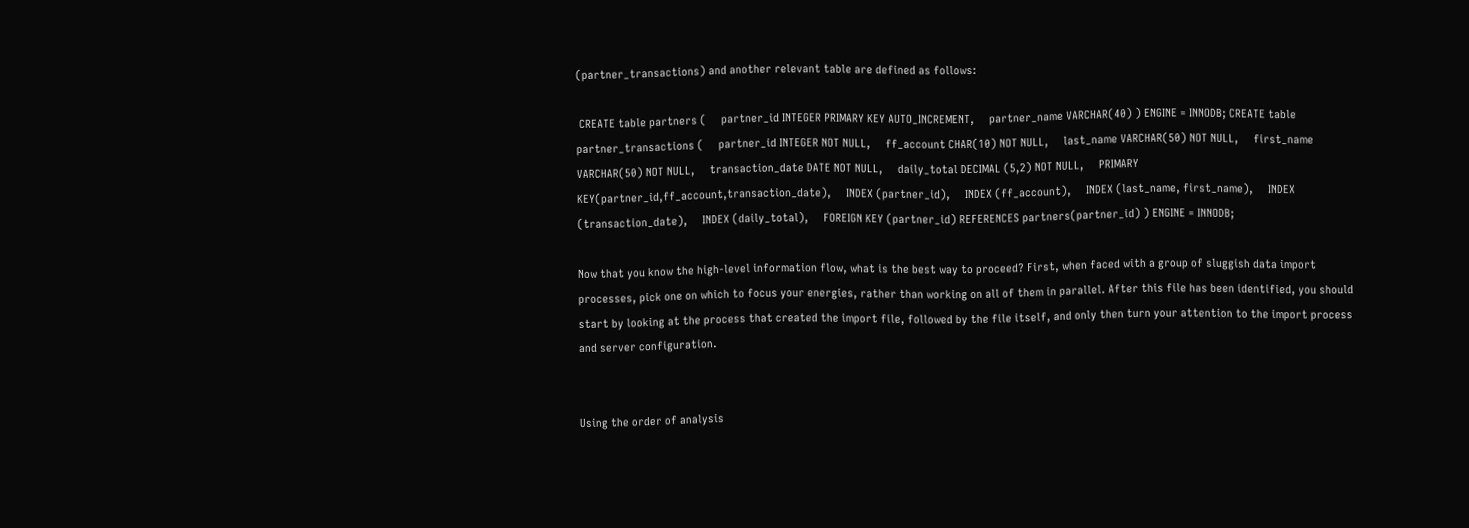(partner_transactions) and another relevant table are defined as follows:

 CREATE table partners (     partner_id INTEGER PRIMARY KEY AUTO_INCREMENT,     partner_name VARCHAR(40) ) ENGINE = INNODB; CREATE table partner_transactions (     partner_id INTEGER NOT NULL,     ff_account CHAR(10) NOT NULL,     last_name VARCHAR(50) NOT NULL,     first_name VARCHAR(50) NOT NULL,     transaction_date DATE NOT NULL,     daily_total DECIMAL (5,2) NOT NULL,     PRIMARY KEY(partner_id,ff_account,transaction_date),     INDEX (partner_id),     INDEX (ff_account),     INDEX (last_name, first_name),     INDEX (transaction_date),     INDEX (daily_total),     FOREIGN KEY (partner_id) REFERENCES partners(partner_id) ) ENGINE = INNODB;

Now that you know the high-level information flow, what is the best way to proceed? First, when faced with a group of sluggish data import processes, pick one on which to focus your energies, rather than working on all of them in parallel. After this file has been identified, you should start by looking at the process that created the import file, followed by the file itself, and only then turn your attention to the import process and server configuration.


Using the order of analysis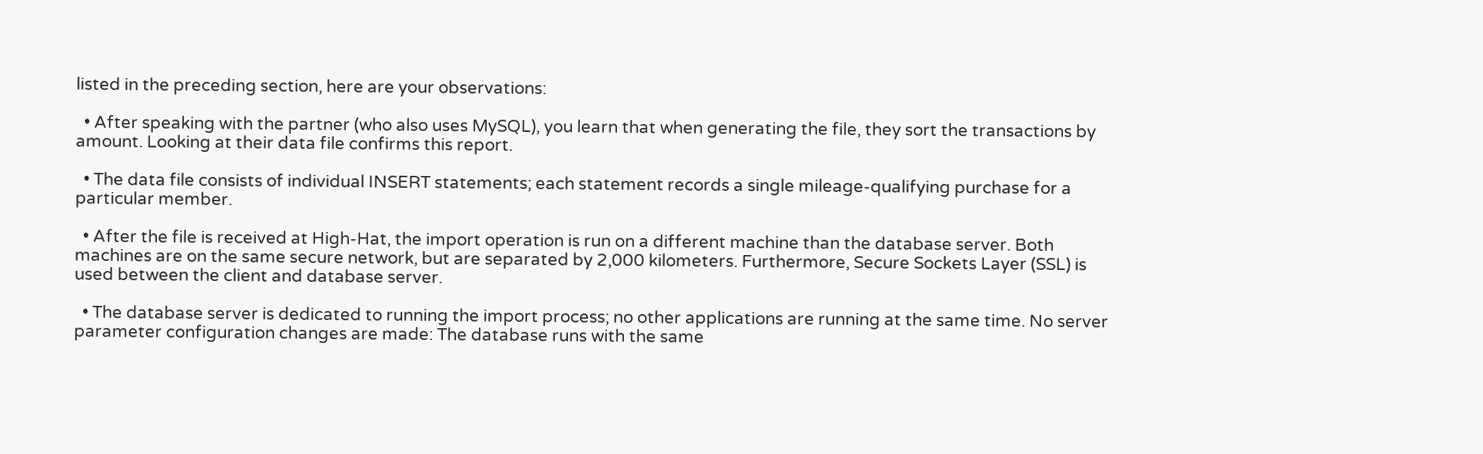listed in the preceding section, here are your observations:

  • After speaking with the partner (who also uses MySQL), you learn that when generating the file, they sort the transactions by amount. Looking at their data file confirms this report.

  • The data file consists of individual INSERT statements; each statement records a single mileage-qualifying purchase for a particular member.

  • After the file is received at High-Hat, the import operation is run on a different machine than the database server. Both machines are on the same secure network, but are separated by 2,000 kilometers. Furthermore, Secure Sockets Layer (SSL) is used between the client and database server.

  • The database server is dedicated to running the import process; no other applications are running at the same time. No server parameter configuration changes are made: The database runs with the same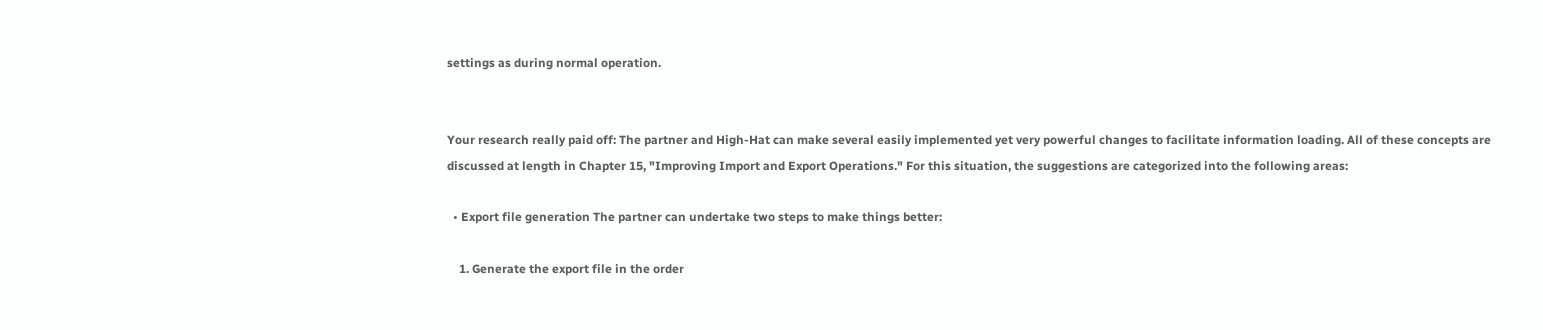settings as during normal operation.


Your research really paid off: The partner and High-Hat can make several easily implemented yet very powerful changes to facilitate information loading. All of these concepts are discussed at length in Chapter 15, "Improving Import and Export Operations." For this situation, the suggestions are categorized into the following areas:

  • Export file generation The partner can undertake two steps to make things better:

    1. Generate the export file in the order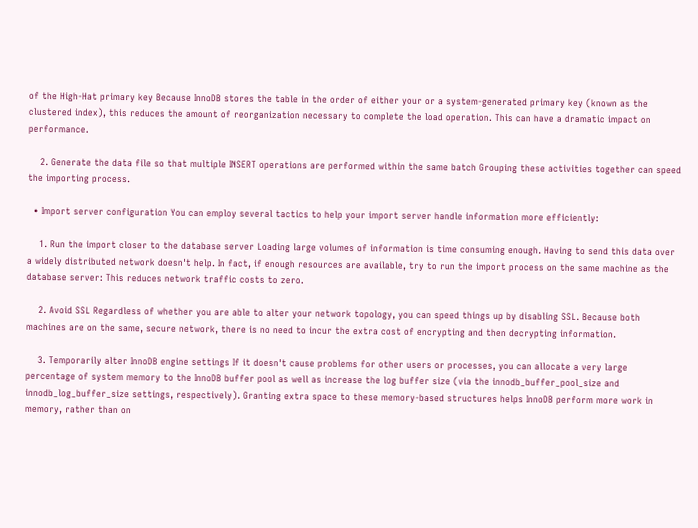of the High-Hat primary key Because InnoDB stores the table in the order of either your or a system-generated primary key (known as the clustered index), this reduces the amount of reorganization necessary to complete the load operation. This can have a dramatic impact on performance.

    2. Generate the data file so that multiple INSERT operations are performed within the same batch Grouping these activities together can speed the importing process.

  • Import server configuration You can employ several tactics to help your import server handle information more efficiently:

    1. Run the import closer to the database server Loading large volumes of information is time consuming enough. Having to send this data over a widely distributed network doesn't help. In fact, if enough resources are available, try to run the import process on the same machine as the database server: This reduces network traffic costs to zero.

    2. Avoid SSL Regardless of whether you are able to alter your network topology, you can speed things up by disabling SSL. Because both machines are on the same, secure network, there is no need to incur the extra cost of encrypting and then decrypting information.

    3. Temporarily alter InnoDB engine settings If it doesn't cause problems for other users or processes, you can allocate a very large percentage of system memory to the InnoDB buffer pool as well as increase the log buffer size (via the innodb_buffer_pool_size and innodb_log_buffer_size settings, respectively). Granting extra space to these memory-based structures helps InnoDB perform more work in memory, rather than on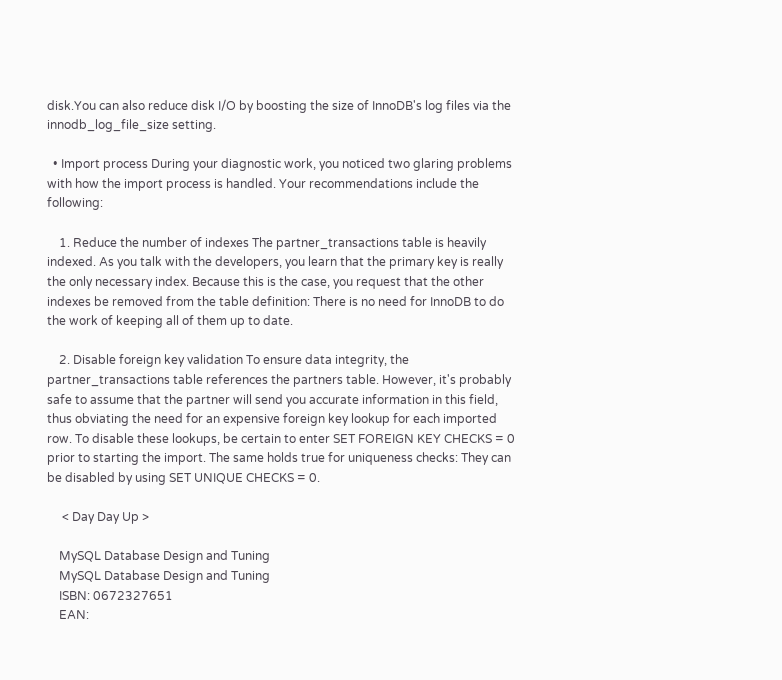disk.You can also reduce disk I/O by boosting the size of InnoDB's log files via the innodb_log_file_size setting.

  • Import process During your diagnostic work, you noticed two glaring problems with how the import process is handled. Your recommendations include the following:

    1. Reduce the number of indexes The partner_transactions table is heavily indexed. As you talk with the developers, you learn that the primary key is really the only necessary index. Because this is the case, you request that the other indexes be removed from the table definition: There is no need for InnoDB to do the work of keeping all of them up to date.

    2. Disable foreign key validation To ensure data integrity, the partner_transactions table references the partners table. However, it's probably safe to assume that the partner will send you accurate information in this field, thus obviating the need for an expensive foreign key lookup for each imported row. To disable these lookups, be certain to enter SET FOREIGN KEY CHECKS = 0 prior to starting the import. The same holds true for uniqueness checks: They can be disabled by using SET UNIQUE CHECKS = 0.

     < Day Day Up >

    MySQL Database Design and Tuning
    MySQL Database Design and Tuning
    ISBN: 0672327651
    EAN: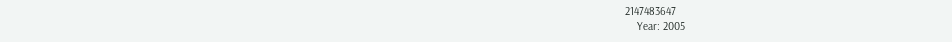2147483647
    Year: 2005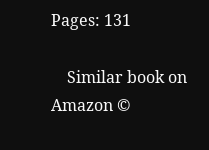Pages: 131

    Similar book on Amazon ©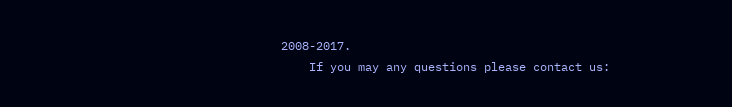2008-2017.
    If you may any questions please contact us: